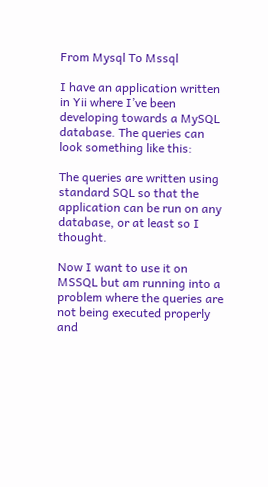From Mysql To Mssql

I have an application written in Yii where I’ve been developing towards a MySQL database. The queries can look something like this:

The queries are written using standard SQL so that the application can be run on any database, or at least so I thought.

Now I want to use it on MSSQL but am running into a problem where the queries are not being executed properly and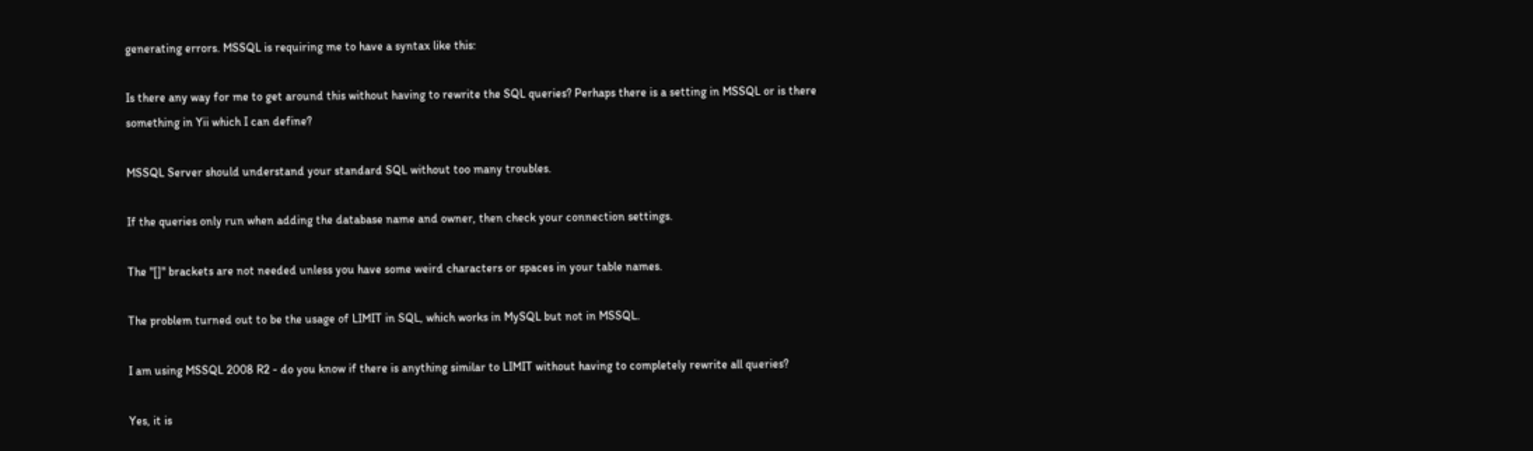generating errors. MSSQL is requiring me to have a syntax like this:

Is there any way for me to get around this without having to rewrite the SQL queries? Perhaps there is a setting in MSSQL or is there something in Yii which I can define?

MSSQL Server should understand your standard SQL without too many troubles.

If the queries only run when adding the database name and owner, then check your connection settings.

The "[]" brackets are not needed unless you have some weird characters or spaces in your table names.

The problem turned out to be the usage of LIMIT in SQL, which works in MySQL but not in MSSQL.

I am using MSSQL 2008 R2 - do you know if there is anything similar to LIMIT without having to completely rewrite all queries?

Yes, it is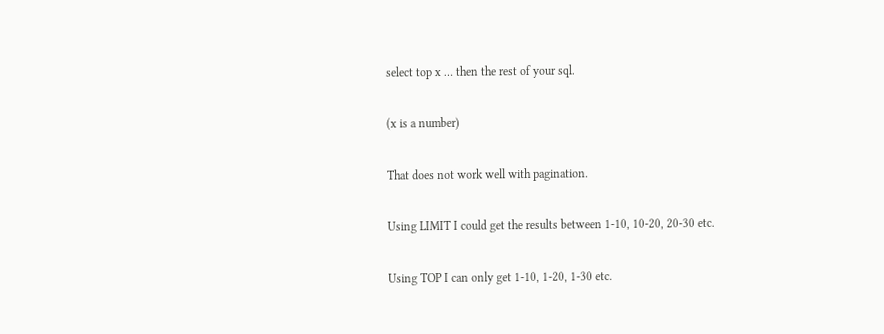select top x … then the rest of your sql.

(x is a number)

That does not work well with pagination.

Using LIMIT I could get the results between 1-10, 10-20, 20-30 etc.

Using TOP I can only get 1-10, 1-20, 1-30 etc.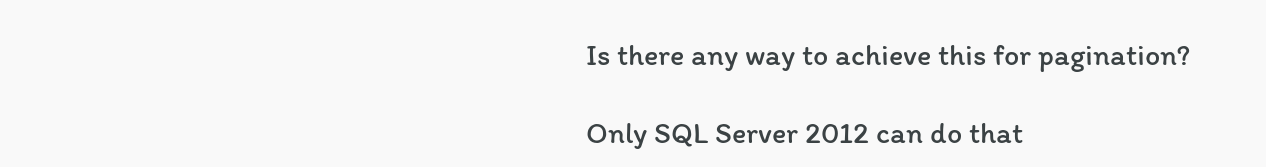Is there any way to achieve this for pagination?

Only SQL Server 2012 can do that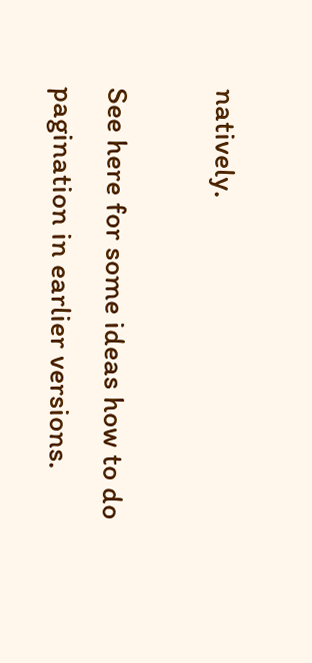natively.

See here for some ideas how to do pagination in earlier versions.